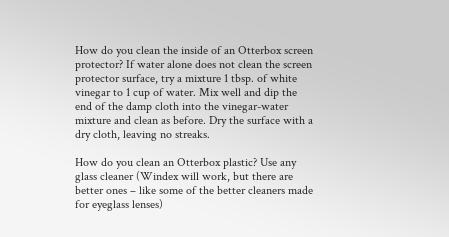How do you clean the inside of an Otterbox screen protector? If water alone does not clean the screen protector surface, try a mixture 1 tbsp. of white vinegar to 1 cup of water. Mix well and dip the end of the damp cloth into the vinegar-water mixture and clean as before. Dry the surface with a dry cloth, leaving no streaks.

How do you clean an Otterbox plastic? Use any glass cleaner (Windex will work, but there are better ones – like some of the better cleaners made for eyeglass lenses)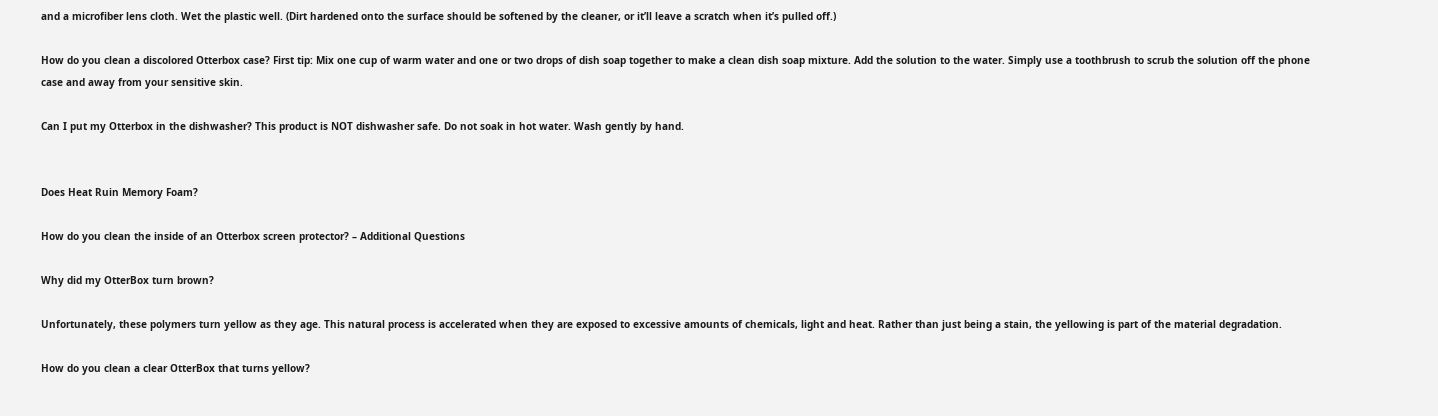and a microfiber lens cloth. Wet the plastic well. (Dirt hardened onto the surface should be softened by the cleaner, or it’ll leave a scratch when it’s pulled off.)

How do you clean a discolored Otterbox case? First tip: Mix one cup of warm water and one or two drops of dish soap together to make a clean dish soap mixture. Add the solution to the water. Simply use a toothbrush to scrub the solution off the phone case and away from your sensitive skin.

Can I put my Otterbox in the dishwasher? This product is NOT dishwasher safe. Do not soak in hot water. Wash gently by hand.


Does Heat Ruin Memory Foam?

How do you clean the inside of an Otterbox screen protector? – Additional Questions

Why did my OtterBox turn brown?

Unfortunately, these polymers turn yellow as they age. This natural process is accelerated when they are exposed to excessive amounts of chemicals, light and heat. Rather than just being a stain, the yellowing is part of the material degradation.

How do you clean a clear OtterBox that turns yellow?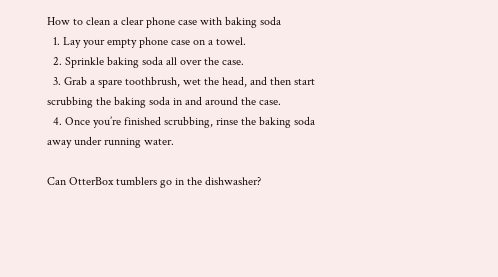How to clean a clear phone case with baking soda
  1. Lay your empty phone case on a towel.
  2. Sprinkle baking soda all over the case.
  3. Grab a spare toothbrush, wet the head, and then start scrubbing the baking soda in and around the case.
  4. Once you’re finished scrubbing, rinse the baking soda away under running water.

Can OtterBox tumblers go in the dishwasher?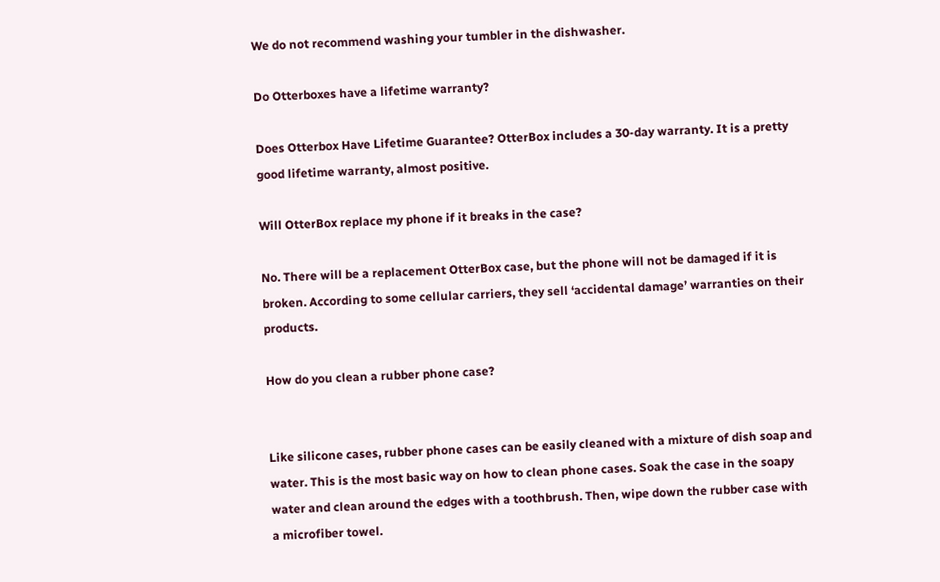We do not recommend washing your tumbler in the dishwasher.

Do Otterboxes have a lifetime warranty?

Does Otterbox Have Lifetime Guarantee? OtterBox includes a 30-day warranty. It is a pretty good lifetime warranty, almost positive.

Will OtterBox replace my phone if it breaks in the case?

No. There will be a replacement OtterBox case, but the phone will not be damaged if it is broken. According to some cellular carriers, they sell ‘accidental damage’ warranties on their products.

How do you clean a rubber phone case?


Like silicone cases, rubber phone cases can be easily cleaned with a mixture of dish soap and water. This is the most basic way on how to clean phone cases. Soak the case in the soapy water and clean around the edges with a toothbrush. Then, wipe down the rubber case with a microfiber towel.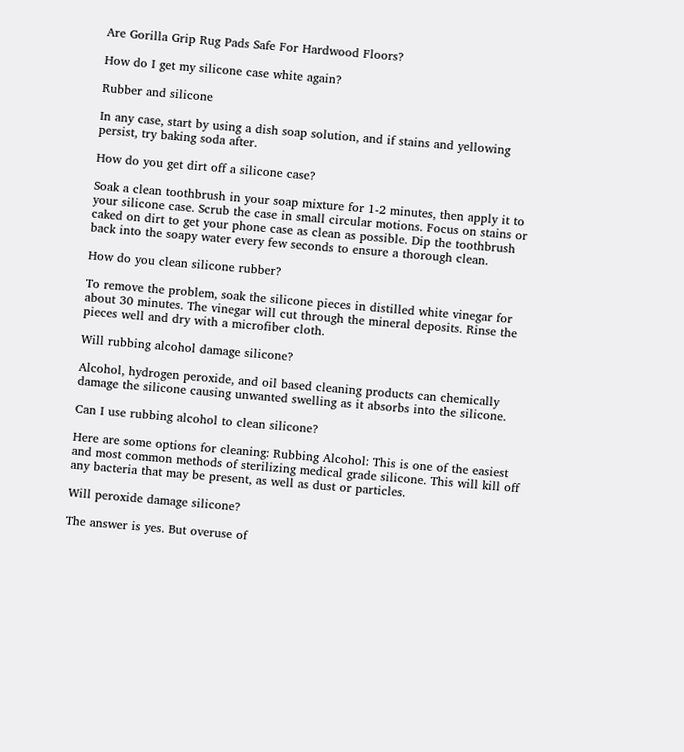Are Gorilla Grip Rug Pads Safe For Hardwood Floors?

How do I get my silicone case white again?

Rubber and silicone

In any case, start by using a dish soap solution, and if stains and yellowing persist, try baking soda after.

How do you get dirt off a silicone case?

Soak a clean toothbrush in your soap mixture for 1-2 minutes, then apply it to your silicone case. Scrub the case in small circular motions. Focus on stains or caked on dirt to get your phone case as clean as possible. Dip the toothbrush back into the soapy water every few seconds to ensure a thorough clean.

How do you clean silicone rubber?

To remove the problem, soak the silicone pieces in distilled white vinegar for about 30 minutes. The vinegar will cut through the mineral deposits. Rinse the pieces well and dry with a microfiber cloth.

Will rubbing alcohol damage silicone?

Alcohol, hydrogen peroxide, and oil based cleaning products can chemically damage the silicone causing unwanted swelling as it absorbs into the silicone.

Can I use rubbing alcohol to clean silicone?

Here are some options for cleaning: Rubbing Alcohol: This is one of the easiest and most common methods of sterilizing medical grade silicone. This will kill off any bacteria that may be present, as well as dust or particles.

Will peroxide damage silicone?

The answer is yes. But overuse of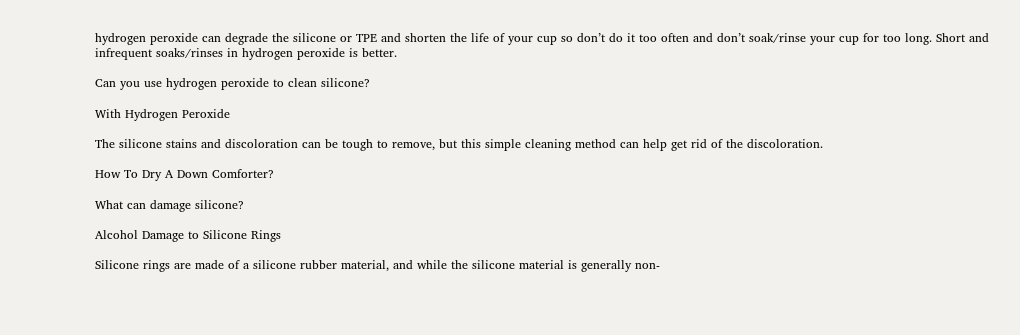hydrogen peroxide can degrade the silicone or TPE and shorten the life of your cup so don’t do it too often and don’t soak/rinse your cup for too long. Short and infrequent soaks/rinses in hydrogen peroxide is better.

Can you use hydrogen peroxide to clean silicone?

With Hydrogen Peroxide

The silicone stains and discoloration can be tough to remove, but this simple cleaning method can help get rid of the discoloration.

How To Dry A Down Comforter?

What can damage silicone?

Alcohol Damage to Silicone Rings

Silicone rings are made of a silicone rubber material, and while the silicone material is generally non-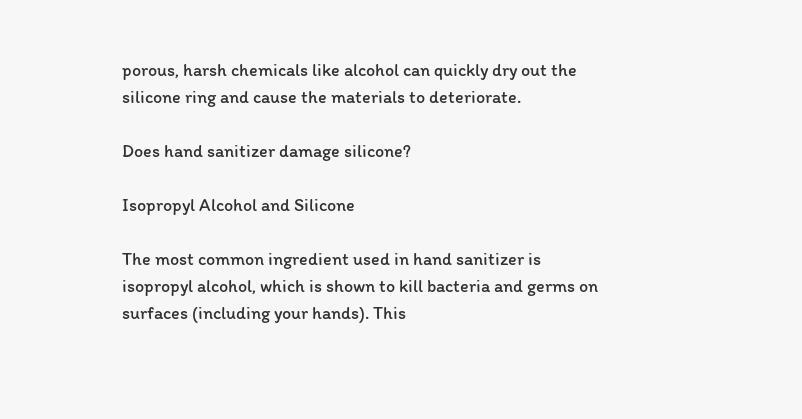porous, harsh chemicals like alcohol can quickly dry out the silicone ring and cause the materials to deteriorate.

Does hand sanitizer damage silicone?

Isopropyl Alcohol and Silicone

The most common ingredient used in hand sanitizer is isopropyl alcohol, which is shown to kill bacteria and germs on surfaces (including your hands). This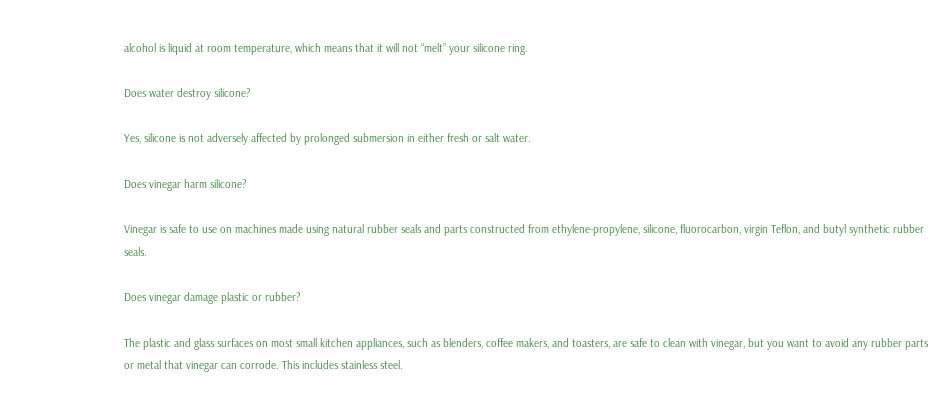alcohol is liquid at room temperature, which means that it will not “melt” your silicone ring.

Does water destroy silicone?

Yes, silicone is not adversely affected by prolonged submersion in either fresh or salt water.

Does vinegar harm silicone?

Vinegar is safe to use on machines made using natural rubber seals and parts constructed from ethylene-propylene, silicone, fluorocarbon, virgin Teflon, and butyl synthetic rubber seals.

Does vinegar damage plastic or rubber?

The plastic and glass surfaces on most small kitchen appliances, such as blenders, coffee makers, and toasters, are safe to clean with vinegar, but you want to avoid any rubber parts or metal that vinegar can corrode. This includes stainless steel.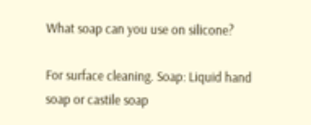What soap can you use on silicone?

For surface cleaning. Soap: Liquid hand soap or castile soap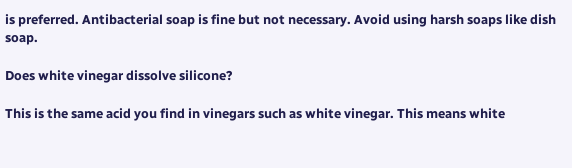is preferred. Antibacterial soap is fine but not necessary. Avoid using harsh soaps like dish soap.

Does white vinegar dissolve silicone?

This is the same acid you find in vinegars such as white vinegar. This means white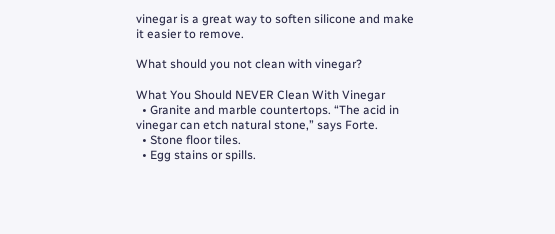vinegar is a great way to soften silicone and make it easier to remove.

What should you not clean with vinegar?

What You Should NEVER Clean With Vinegar
  • Granite and marble countertops. “The acid in vinegar can etch natural stone,” says Forte.
  • Stone floor tiles.
  • Egg stains or spills.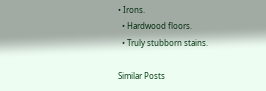• Irons.
  • Hardwood floors.
  • Truly stubborn stains.

Similar Posts